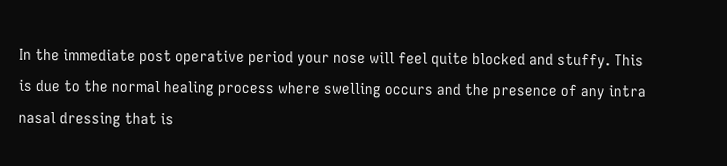In the immediate post operative period your nose will feel quite blocked and stuffy. This is due to the normal healing process where swelling occurs and the presence of any intra nasal dressing that is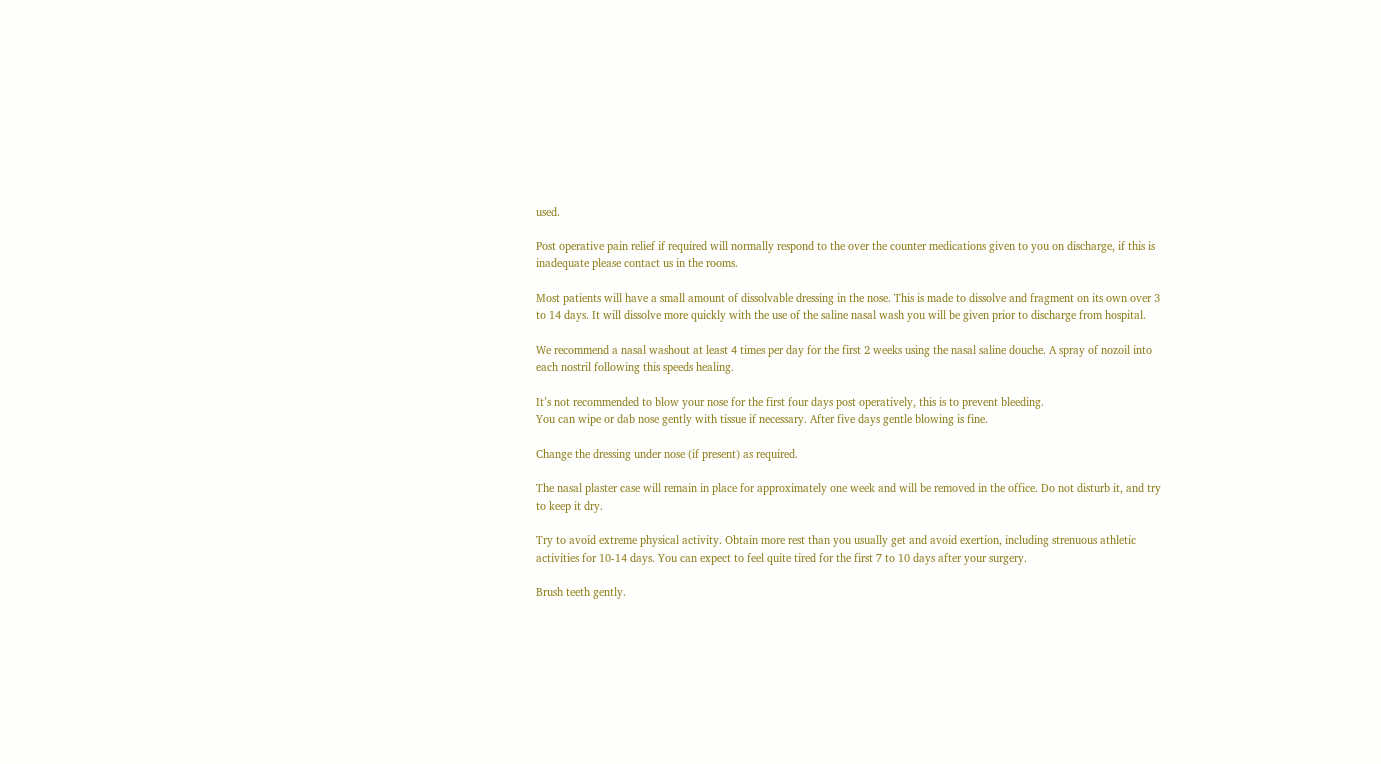used.

Post operative pain relief if required will normally respond to the over the counter medications given to you on discharge, if this is inadequate please contact us in the rooms.

Most patients will have a small amount of dissolvable dressing in the nose. This is made to dissolve and fragment on its own over 3 to 14 days. It will dissolve more quickly with the use of the saline nasal wash you will be given prior to discharge from hospital.

We recommend a nasal washout at least 4 times per day for the first 2 weeks using the nasal saline douche. A spray of nozoil into each nostril following this speeds healing.

It’s not recommended to blow your nose for the first four days post operatively, this is to prevent bleeding.
You can wipe or dab nose gently with tissue if necessary. After five days gentle blowing is fine.

Change the dressing under nose (if present) as required.

The nasal plaster case will remain in place for approximately one week and will be removed in the office. Do not disturb it, and try to keep it dry.

Try to avoid extreme physical activity. Obtain more rest than you usually get and avoid exertion, including strenuous athletic activities for 10-14 days. You can expect to feel quite tired for the first 7 to 10 days after your surgery.

Brush teeth gently.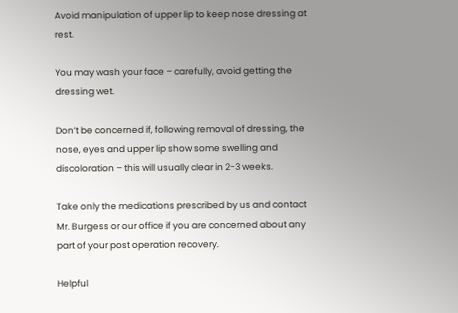Avoid manipulation of upper lip to keep nose dressing at rest.

You may wash your face – carefully, avoid getting the dressing wet.

Don’t be concerned if, following removal of dressing, the nose, eyes and upper lip show some swelling and discoloration – this will usually clear in 2-3 weeks.

Take only the medications prescribed by us and contact Mr. Burgess or our office if you are concerned about any part of your post operation recovery.

Helpful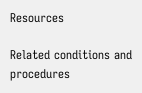Resources

Related conditions and procedures